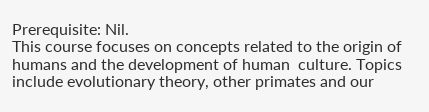Prerequisite: Nil.
This course focuses on concepts related to the origin of humans and the development of human  culture. Topics include evolutionary theory, other primates and our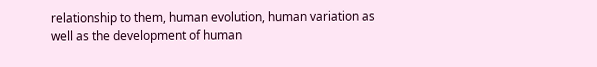relationship to them, human evolution, human variation as well as the development of human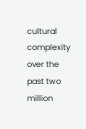cultural complexity over the past two million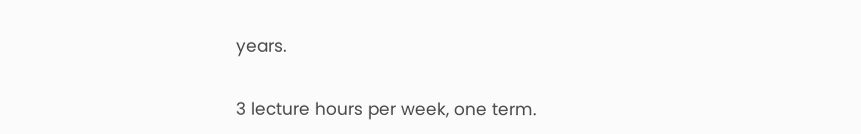years.

3 lecture hours per week, one term.